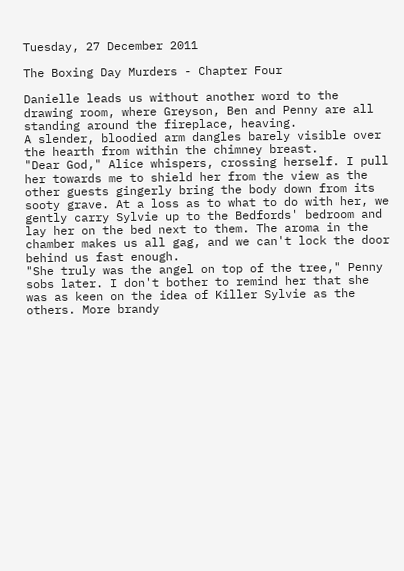Tuesday, 27 December 2011

The Boxing Day Murders - Chapter Four

Danielle leads us without another word to the drawing room, where Greyson, Ben and Penny are all standing around the fireplace, heaving.
A slender, bloodied arm dangles barely visible over the hearth from within the chimney breast.
"Dear God," Alice whispers, crossing herself. I pull her towards me to shield her from the view as the other guests gingerly bring the body down from its sooty grave. At a loss as to what to do with her, we gently carry Sylvie up to the Bedfords' bedroom and lay her on the bed next to them. The aroma in the chamber makes us all gag, and we can't lock the door behind us fast enough.
"She truly was the angel on top of the tree," Penny sobs later. I don't bother to remind her that she was as keen on the idea of Killer Sylvie as the others. More brandy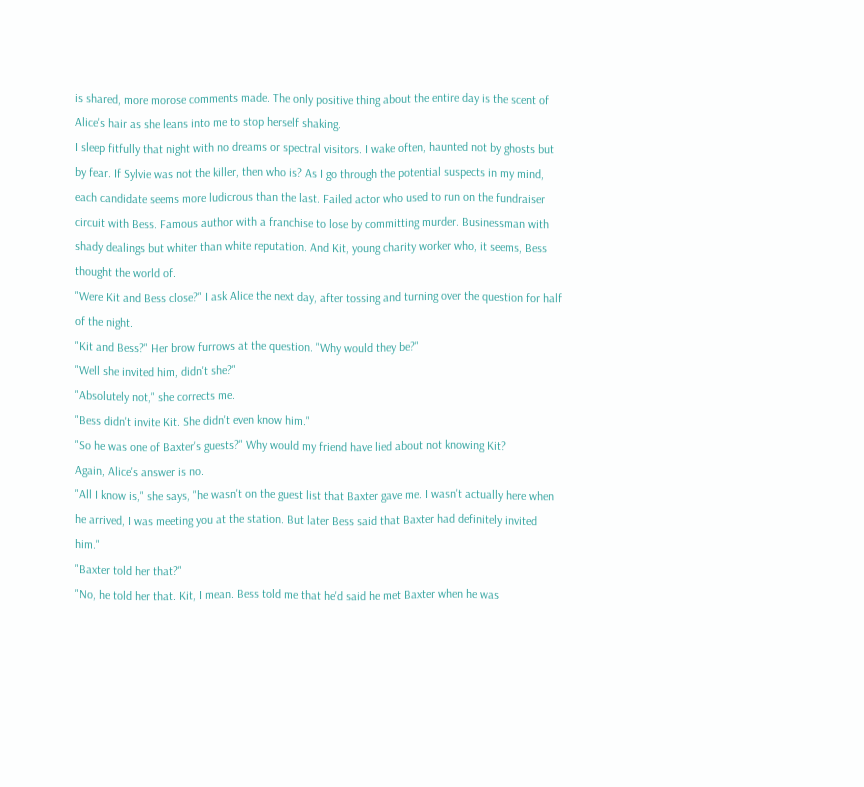is shared, more morose comments made. The only positive thing about the entire day is the scent of Alice's hair as she leans into me to stop herself shaking.
I sleep fitfully that night with no dreams or spectral visitors. I wake often, haunted not by ghosts but by fear. If Sylvie was not the killer, then who is? As I go through the potential suspects in my mind, each candidate seems more ludicrous than the last. Failed actor who used to run on the fundraiser circuit with Bess. Famous author with a franchise to lose by committing murder. Businessman with shady dealings but whiter than white reputation. And Kit, young charity worker who, it seems, Bess thought the world of.
"Were Kit and Bess close?" I ask Alice the next day, after tossing and turning over the question for half of the night.
"Kit and Bess?" Her brow furrows at the question. "Why would they be?"
"Well she invited him, didn't she?"
"Absolutely not," she corrects me.
"Bess didn't invite Kit. She didn't even know him."
"So he was one of Baxter's guests?" Why would my friend have lied about not knowing Kit?
Again, Alice's answer is no.
"All I know is," she says, "he wasn't on the guest list that Baxter gave me. I wasn't actually here when he arrived, I was meeting you at the station. But later Bess said that Baxter had definitely invited him."
"Baxter told her that?"
"No, he told her that. Kit, I mean. Bess told me that he'd said he met Baxter when he was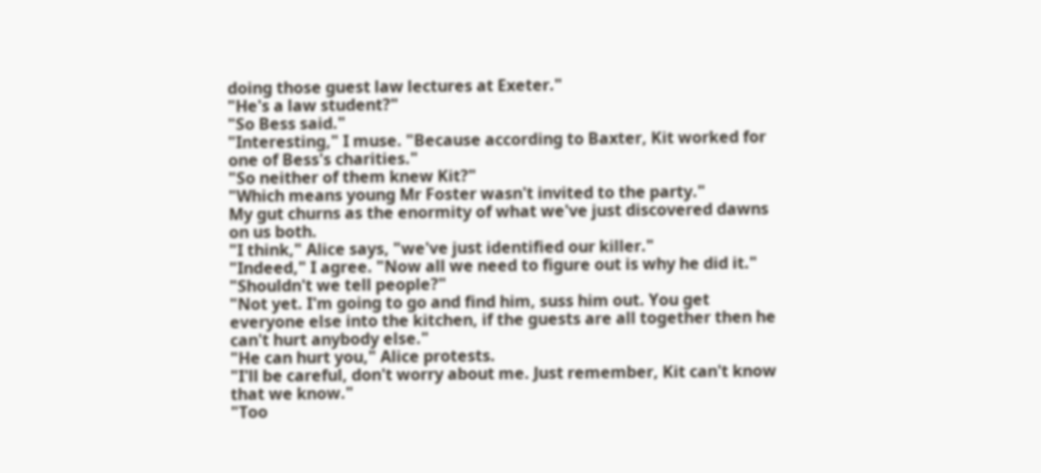doing those guest law lectures at Exeter."
"He's a law student?"
"So Bess said."
"Interesting," I muse. "Because according to Baxter, Kit worked for one of Bess's charities."
"So neither of them knew Kit?"
"Which means young Mr Foster wasn't invited to the party."
My gut churns as the enormity of what we've just discovered dawns on us both.
"I think," Alice says, "we've just identified our killer."
"Indeed," I agree. "Now all we need to figure out is why he did it."
"Shouldn't we tell people?"
"Not yet. I'm going to go and find him, suss him out. You get everyone else into the kitchen, if the guests are all together then he can't hurt anybody else."
"He can hurt you," Alice protests.
"I'll be careful, don't worry about me. Just remember, Kit can't know that we know."
"Too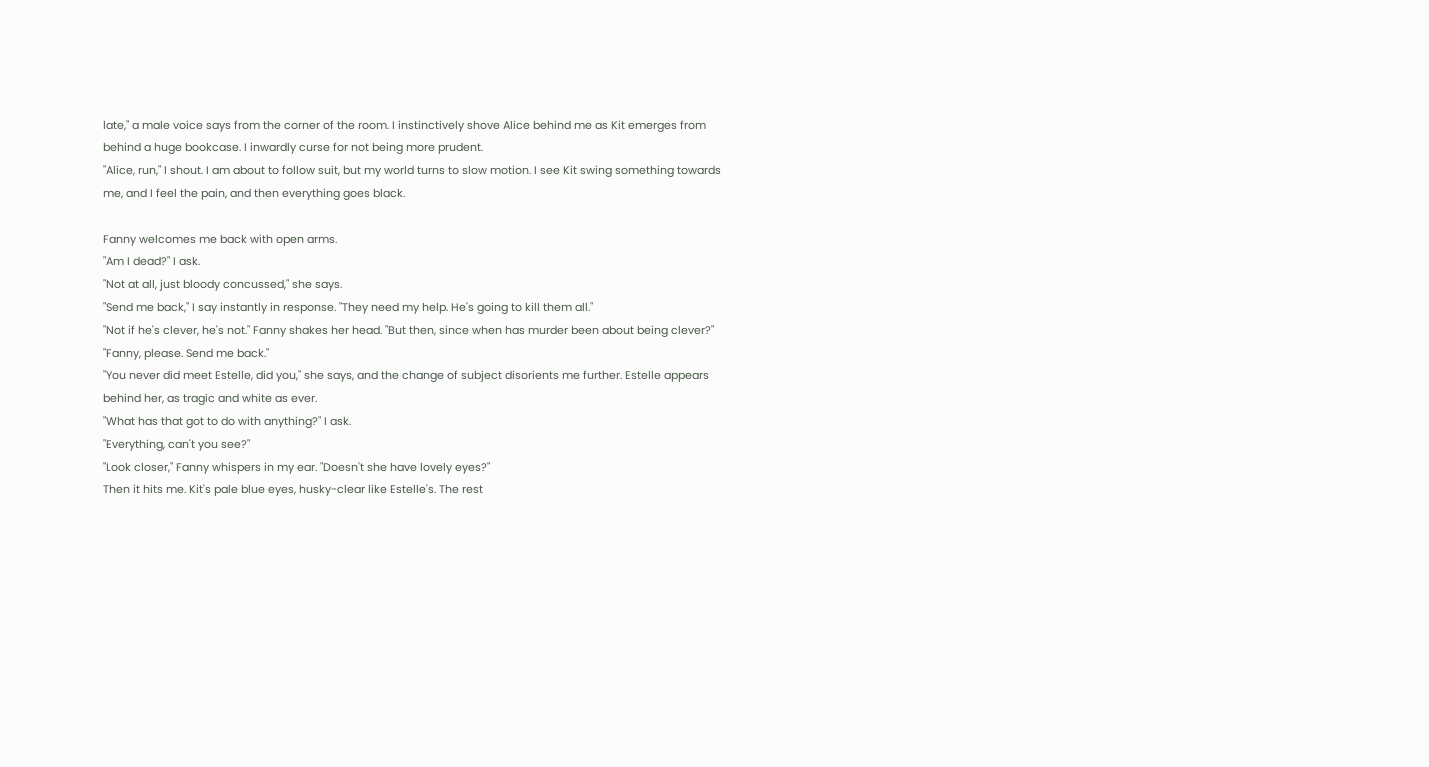late," a male voice says from the corner of the room. I instinctively shove Alice behind me as Kit emerges from behind a huge bookcase. I inwardly curse for not being more prudent.
"Alice, run," I shout. I am about to follow suit, but my world turns to slow motion. I see Kit swing something towards me, and I feel the pain, and then everything goes black.

Fanny welcomes me back with open arms.
"Am I dead?" I ask.
"Not at all, just bloody concussed," she says.
"Send me back," I say instantly in response. "They need my help. He's going to kill them all."
"Not if he's clever, he's not." Fanny shakes her head. "But then, since when has murder been about being clever?"
"Fanny, please. Send me back."
"You never did meet Estelle, did you," she says, and the change of subject disorients me further. Estelle appears behind her, as tragic and white as ever.
"What has that got to do with anything?" I ask.
"Everything, can't you see?"
"Look closer," Fanny whispers in my ear. "Doesn't she have lovely eyes?"
Then it hits me. Kit's pale blue eyes, husky-clear like Estelle's. The rest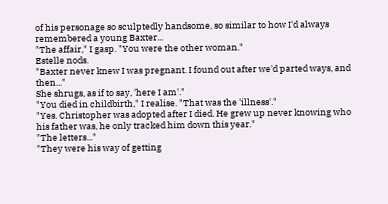of his personage so sculptedly handsome, so similar to how I'd always remembered a young Baxter...
"The affair," I gasp. "You were the other woman."
Estelle nods.
"Baxter never knew I was pregnant. I found out after we'd parted ways, and then..."
She shrugs, as if to say, 'here I am'."
"You died in childbirth," I realise. "That was the 'illness'."
"Yes. Christopher was adopted after I died. He grew up never knowing who his father was, he only tracked him down this year."
"The letters..."
"They were his way of getting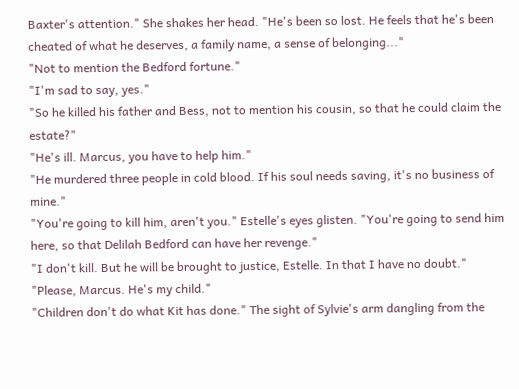Baxter's attention." She shakes her head. "He's been so lost. He feels that he's been cheated of what he deserves, a family name, a sense of belonging..."
"Not to mention the Bedford fortune."
"I'm sad to say, yes."
"So he killed his father and Bess, not to mention his cousin, so that he could claim the estate?"
"He's ill. Marcus, you have to help him."
"He murdered three people in cold blood. If his soul needs saving, it's no business of mine."
"You're going to kill him, aren't you." Estelle's eyes glisten. "You're going to send him here, so that Delilah Bedford can have her revenge."
"I don't kill. But he will be brought to justice, Estelle. In that I have no doubt."
"Please, Marcus. He's my child."
"Children don't do what Kit has done." The sight of Sylvie's arm dangling from the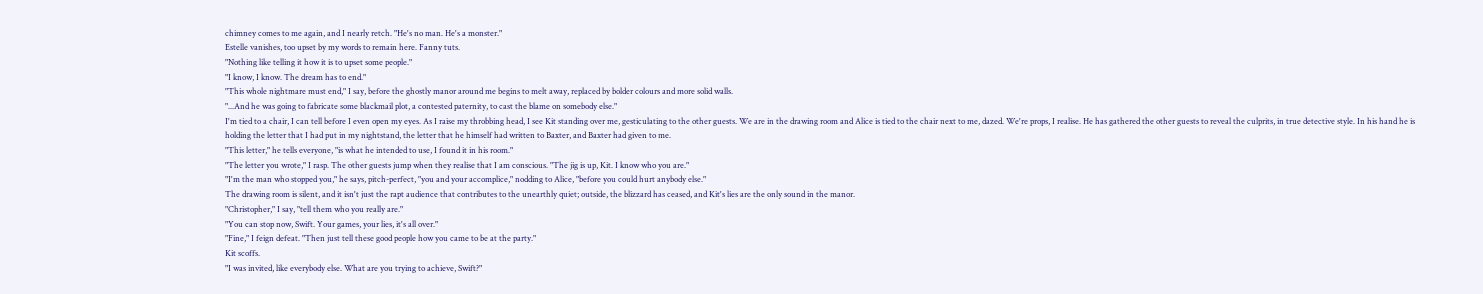chimney comes to me again, and I nearly retch. "He's no man. He's a monster."
Estelle vanishes, too upset by my words to remain here. Fanny tuts.
"Nothing like telling it how it is to upset some people."
"I know, I know. The dream has to end."
"This whole nightmare must end," I say, before the ghostly manor around me begins to melt away, replaced by bolder colours and more solid walls.
"...And he was going to fabricate some blackmail plot, a contested paternity, to cast the blame on somebody else."
I'm tied to a chair, I can tell before I even open my eyes. As I raise my throbbing head, I see Kit standing over me, gesticulating to the other guests. We are in the drawing room and Alice is tied to the chair next to me, dazed. We're props, I realise. He has gathered the other guests to reveal the culprits, in true detective style. In his hand he is holding the letter that I had put in my nightstand, the letter that he himself had written to Baxter, and Baxter had given to me.
"This letter," he tells everyone, "is what he intended to use, I found it in his room."
"The letter you wrote," I rasp. The other guests jump when they realise that I am conscious. "The jig is up, Kit. I know who you are."
"I'm the man who stopped you," he says, pitch-perfect, "you and your accomplice," nodding to Alice, "before you could hurt anybody else."
The drawing room is silent, and it isn't just the rapt audience that contributes to the unearthly quiet; outside, the blizzard has ceased, and Kit's lies are the only sound in the manor.
"Christopher," I say, "tell them who you really are."
"You can stop now, Swift. Your games, your lies, it's all over."
"Fine," I feign defeat. "Then just tell these good people how you came to be at the party."
Kit scoffs.
"I was invited, like everybody else. What are you trying to achieve, Swift?"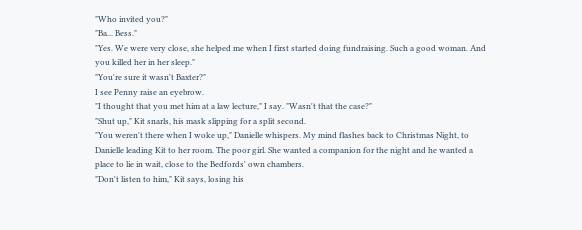"Who invited you?"
"Ba... Bess."
"Yes. We were very close, she helped me when I first started doing fundraising. Such a good woman. And you killed her in her sleep."
"You're sure it wasn't Baxter?"
I see Penny raise an eyebrow.
"I thought that you met him at a law lecture," I say. "Wasn't that the case?"
"Shut up," Kit snarls, his mask slipping for a split second.
"You weren't there when I woke up," Danielle whispers. My mind flashes back to Christmas Night, to Danielle leading Kit to her room. The poor girl. She wanted a companion for the night and he wanted a place to lie in wait, close to the Bedfords' own chambers.
"Don't listen to him," Kit says, losing his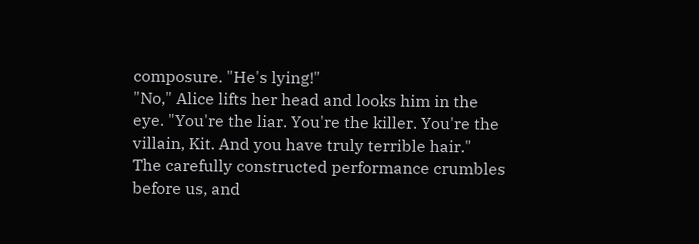composure. "He's lying!"
"No," Alice lifts her head and looks him in the eye. "You're the liar. You're the killer. You're the villain, Kit. And you have truly terrible hair."
The carefully constructed performance crumbles before us, and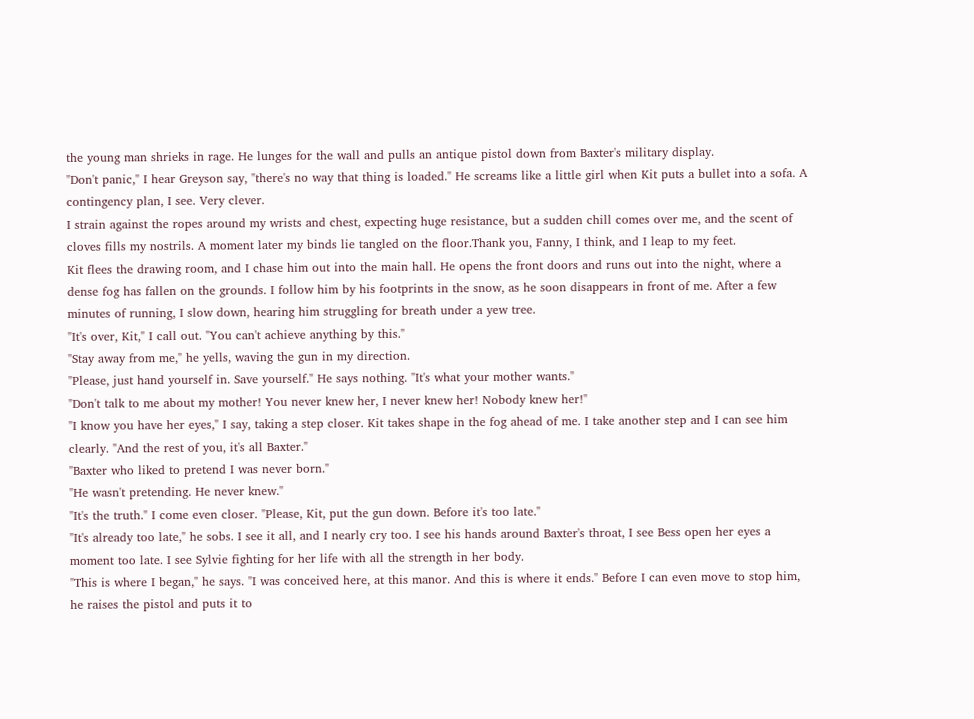the young man shrieks in rage. He lunges for the wall and pulls an antique pistol down from Baxter's military display.
"Don't panic," I hear Greyson say, "there's no way that thing is loaded." He screams like a little girl when Kit puts a bullet into a sofa. A contingency plan, I see. Very clever.
I strain against the ropes around my wrists and chest, expecting huge resistance, but a sudden chill comes over me, and the scent of cloves fills my nostrils. A moment later my binds lie tangled on the floor.Thank you, Fanny, I think, and I leap to my feet.
Kit flees the drawing room, and I chase him out into the main hall. He opens the front doors and runs out into the night, where a dense fog has fallen on the grounds. I follow him by his footprints in the snow, as he soon disappears in front of me. After a few minutes of running, I slow down, hearing him struggling for breath under a yew tree.
"It's over, Kit," I call out. "You can't achieve anything by this."
"Stay away from me," he yells, waving the gun in my direction.
"Please, just hand yourself in. Save yourself." He says nothing. "It's what your mother wants."
"Don't talk to me about my mother! You never knew her, I never knew her! Nobody knew her!"
"I know you have her eyes," I say, taking a step closer. Kit takes shape in the fog ahead of me. I take another step and I can see him clearly. "And the rest of you, it's all Baxter."
"Baxter who liked to pretend I was never born."
"He wasn't pretending. He never knew."
"It's the truth." I come even closer. "Please, Kit, put the gun down. Before it's too late."
"It's already too late," he sobs. I see it all, and I nearly cry too. I see his hands around Baxter's throat, I see Bess open her eyes a moment too late. I see Sylvie fighting for her life with all the strength in her body.
"This is where I began," he says. "I was conceived here, at this manor. And this is where it ends." Before I can even move to stop him, he raises the pistol and puts it to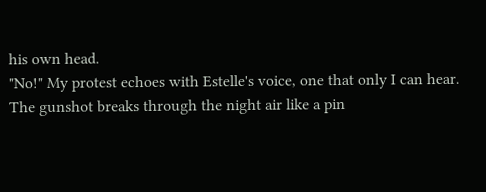his own head.
"No!" My protest echoes with Estelle's voice, one that only I can hear.
The gunshot breaks through the night air like a pin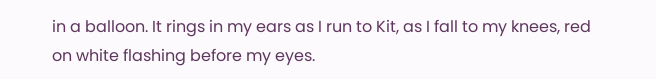in a balloon. It rings in my ears as I run to Kit, as I fall to my knees, red on white flashing before my eyes.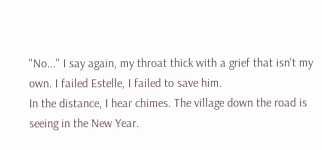"No..." I say again, my throat thick with a grief that isn't my own. I failed Estelle, I failed to save him.
In the distance, I hear chimes. The village down the road is seeing in the New Year.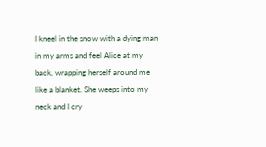I kneel in the snow with a dying man in my arms and feel Alice at my back, wrapping herself around me like a blanket. She weeps into my neck and I cry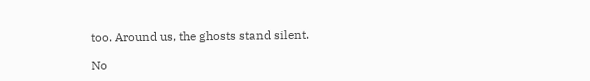too. Around us, the ghosts stand silent.

No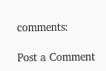comments:

Post a Comment